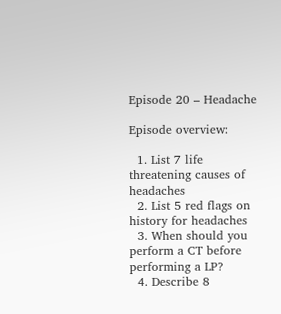Episode 20 – Headache

Episode overview:

  1. List 7 life threatening causes of headaches
  2. List 5 red flags on history for headaches
  3. When should you perform a CT before performing a LP?
  4. Describe 8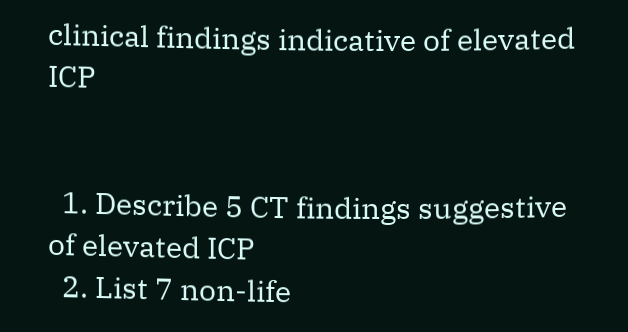clinical findings indicative of elevated ICP


  1. Describe 5 CT findings suggestive of elevated ICP
  2. List 7 non-life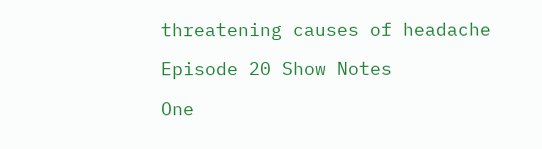threatening causes of headache

Episode 20 Show Notes

One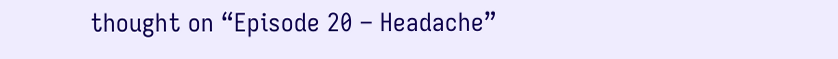thought on “Episode 20 – Headache”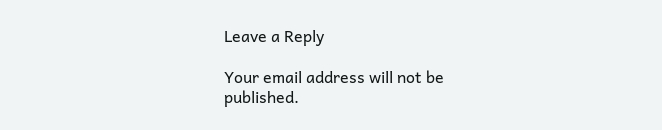Leave a Reply

Your email address will not be published.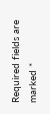Required fields are marked *